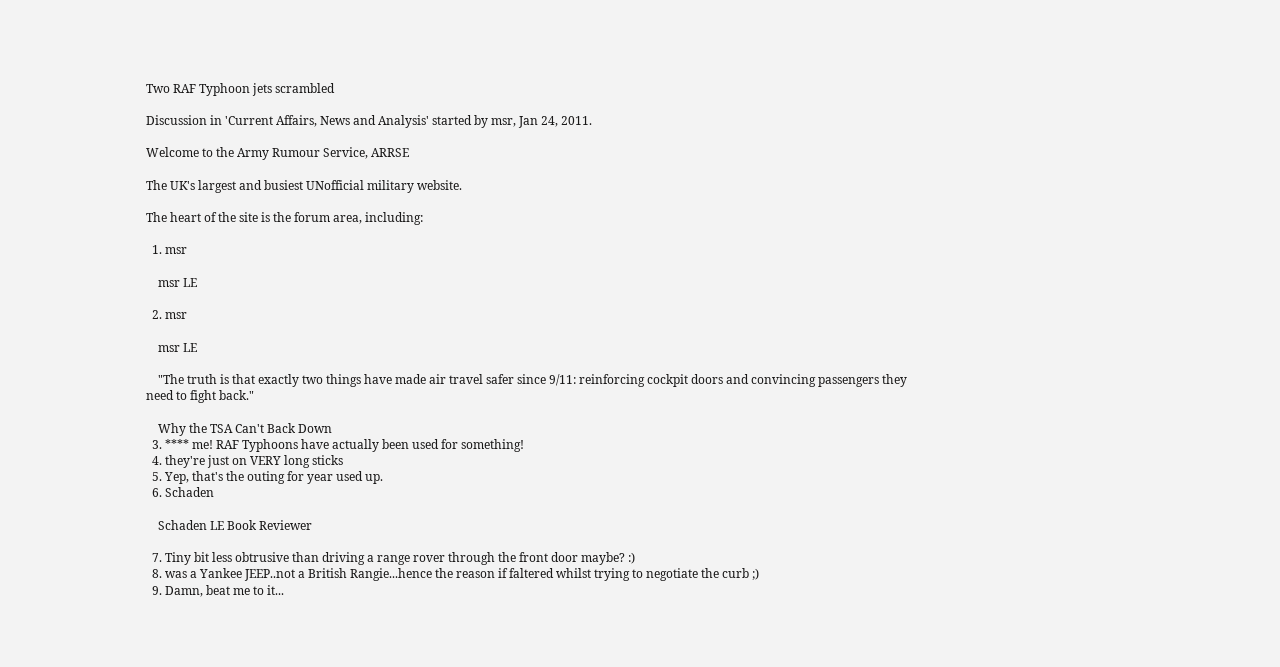Two RAF Typhoon jets scrambled

Discussion in 'Current Affairs, News and Analysis' started by msr, Jan 24, 2011.

Welcome to the Army Rumour Service, ARRSE

The UK's largest and busiest UNofficial military website.

The heart of the site is the forum area, including:

  1. msr

    msr LE

  2. msr

    msr LE

    "The truth is that exactly two things have made air travel safer since 9/11: reinforcing cockpit doors and convincing passengers they need to fight back."

    Why the TSA Can't Back Down
  3. **** me! RAF Typhoons have actually been used for something!
  4. they're just on VERY long sticks
  5. Yep, that's the outing for year used up.
  6. Schaden

    Schaden LE Book Reviewer

  7. Tiny bit less obtrusive than driving a range rover through the front door maybe? :)
  8. was a Yankee JEEP..not a British Rangie...hence the reason if faltered whilst trying to negotiate the curb ;)
  9. Damn, beat me to it...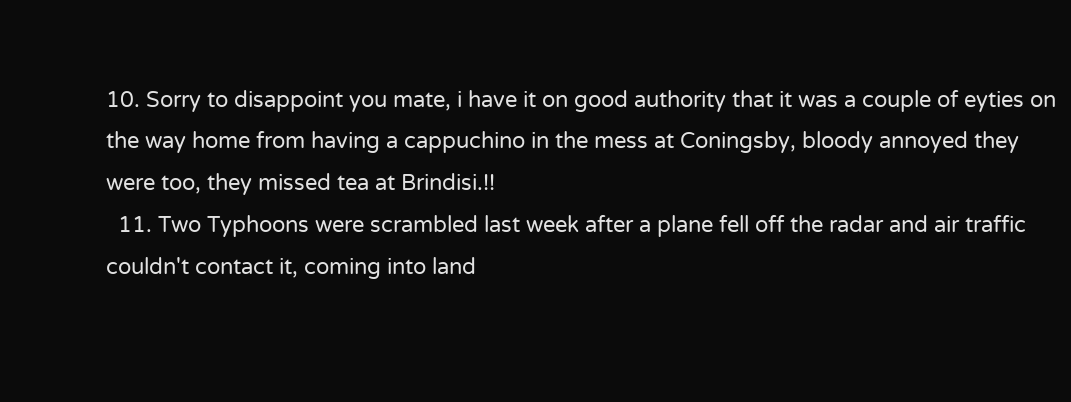10. Sorry to disappoint you mate, i have it on good authority that it was a couple of eyties on the way home from having a cappuchino in the mess at Coningsby, bloody annoyed they were too, they missed tea at Brindisi.!!
  11. Two Typhoons were scrambled last week after a plane fell off the radar and air traffic couldn't contact it, coming into land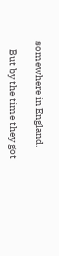somewhere in England.

    But by the time they got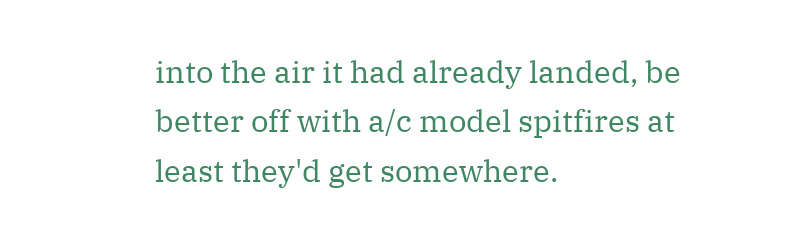into the air it had already landed, be better off with a/c model spitfires at least they'd get somewhere.